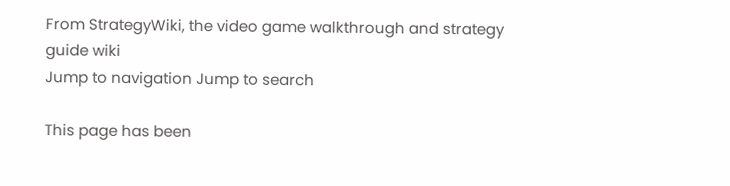From StrategyWiki, the video game walkthrough and strategy guide wiki
Jump to navigation Jump to search

This page has been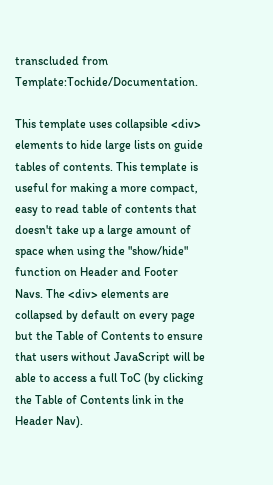transcluded from Template:Tochide/Documentation.

This template uses collapsible <div> elements to hide large lists on guide tables of contents. This template is useful for making a more compact, easy to read table of contents that doesn't take up a large amount of space when using the "show/hide" function on Header and Footer Navs. The <div> elements are collapsed by default on every page but the Table of Contents to ensure that users without JavaScript will be able to access a full ToC (by clicking the Table of Contents link in the Header Nav).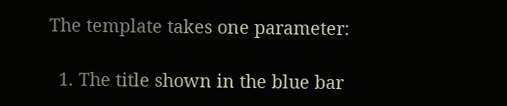The template takes one parameter:

  1. The title shown in the blue bar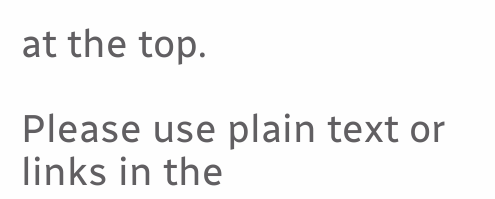at the top.

Please use plain text or links in the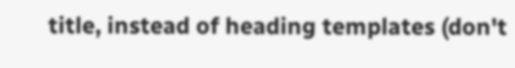title, instead of heading templates (don't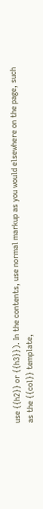use {{h2}} or {{h3}}). In the contents, use normal markup as you would elsewhere on the page, such as the {{col}} template,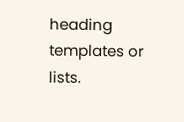heading templates or lists.